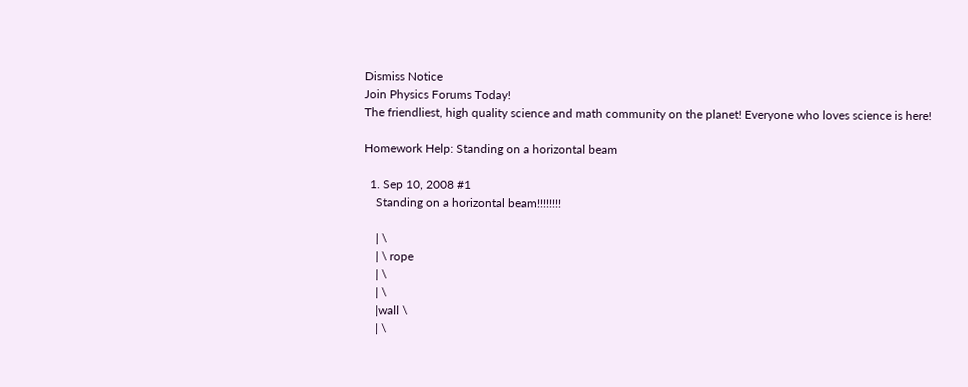Dismiss Notice
Join Physics Forums Today!
The friendliest, high quality science and math community on the planet! Everyone who loves science is here!

Homework Help: Standing on a horizontal beam

  1. Sep 10, 2008 #1
    Standing on a horizontal beam!!!!!!!!

    | \
    | \ rope
    | \
    | \
    |wall \
    | \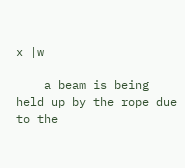x |w

    a beam is being held up by the rope due to the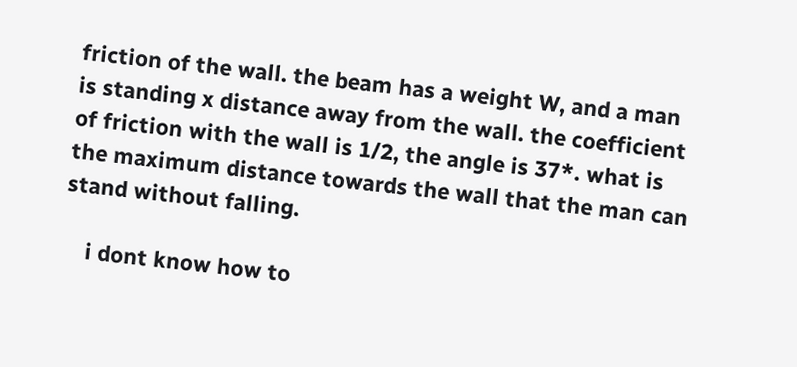friction of the wall. the beam has a weight W, and a man is standing x distance away from the wall. the coefficient of friction with the wall is 1/2, the angle is 37*. what is the maximum distance towards the wall that the man can stand without falling.

    i dont know how to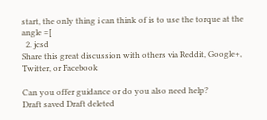start, the only thing i can think of is to use the torque at the angle =[
  2. jcsd
Share this great discussion with others via Reddit, Google+, Twitter, or Facebook

Can you offer guidance or do you also need help?
Draft saved Draft deleted